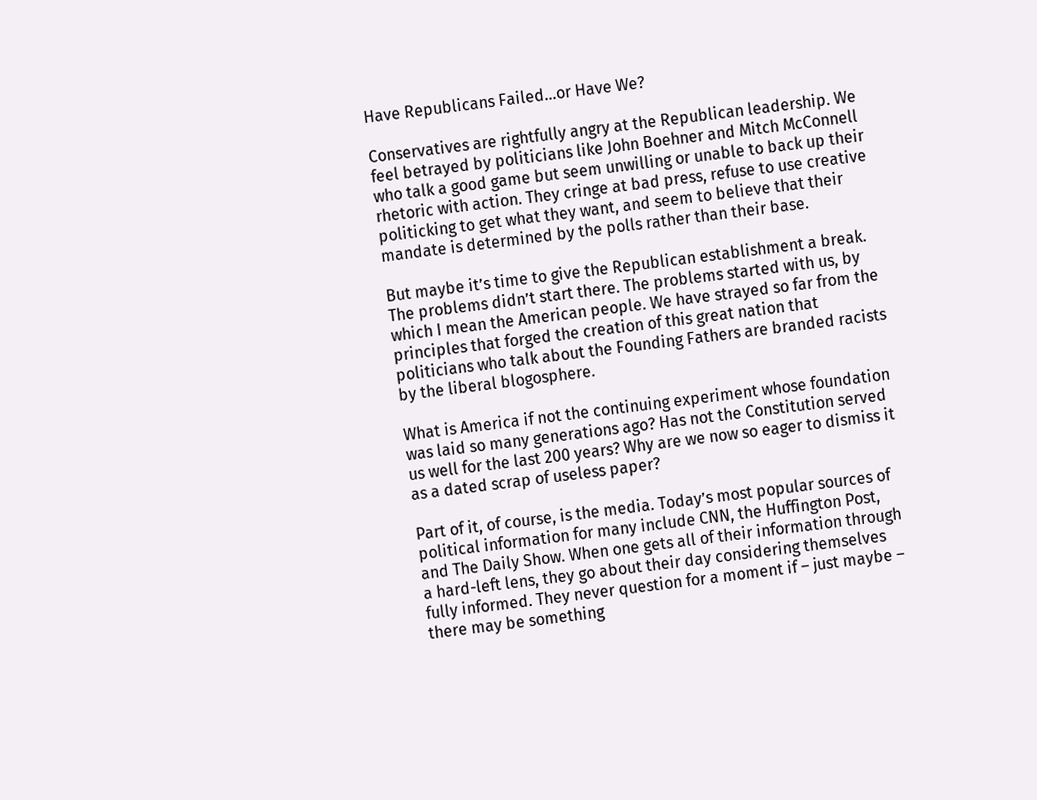Have Republicans Failed…or Have We?

Conservatives are rightfully angry at the Republican leadership. We feel betrayed by politicians like John Boehner and Mitch McConnell who talk a good game but seem unwilling or unable to back up their rhetoric with action. They cringe at bad press, refuse to use creative politicking to get what they want, and seem to believe that their mandate is determined by the polls rather than their base.

But maybe it’s time to give the Republican establishment a break. The problems didn’t start there. The problems started with us, by which I mean the American people. We have strayed so far from the principles that forged the creation of this great nation that politicians who talk about the Founding Fathers are branded racists by the liberal blogosphere.

What is America if not the continuing experiment whose foundation was laid so many generations ago? Has not the Constitution served us well for the last 200 years? Why are we now so eager to dismiss it as a dated scrap of useless paper?

Part of it, of course, is the media. Today’s most popular sources of political information for many include CNN, the Huffington Post, and The Daily Show. When one gets all of their information through a hard-left lens, they go about their day considering themselves fully informed. They never question for a moment if – just maybe – there may be something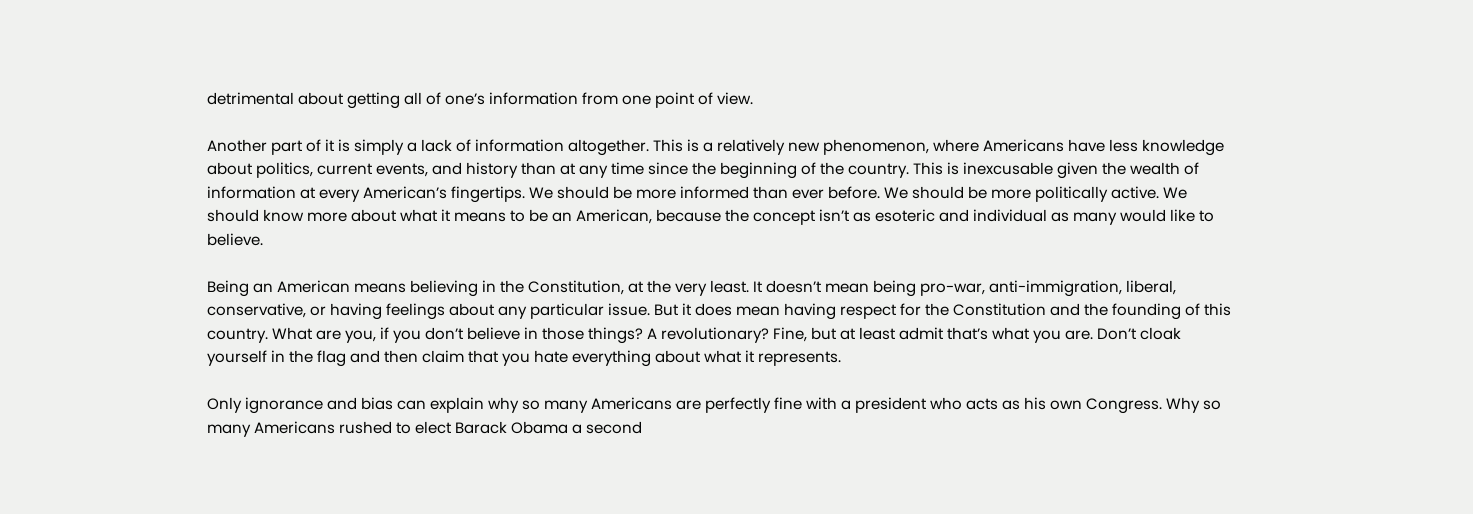detrimental about getting all of one’s information from one point of view.

Another part of it is simply a lack of information altogether. This is a relatively new phenomenon, where Americans have less knowledge about politics, current events, and history than at any time since the beginning of the country. This is inexcusable given the wealth of information at every American’s fingertips. We should be more informed than ever before. We should be more politically active. We should know more about what it means to be an American, because the concept isn’t as esoteric and individual as many would like to believe.

Being an American means believing in the Constitution, at the very least. It doesn’t mean being pro-war, anti-immigration, liberal, conservative, or having feelings about any particular issue. But it does mean having respect for the Constitution and the founding of this country. What are you, if you don’t believe in those things? A revolutionary? Fine, but at least admit that’s what you are. Don’t cloak yourself in the flag and then claim that you hate everything about what it represents.

Only ignorance and bias can explain why so many Americans are perfectly fine with a president who acts as his own Congress. Why so many Americans rushed to elect Barack Obama a second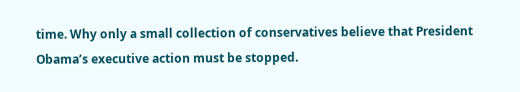time. Why only a small collection of conservatives believe that President Obama’s executive action must be stopped.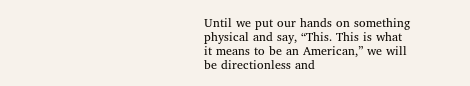Until we put our hands on something physical and say, “This. This is what it means to be an American,” we will be directionless and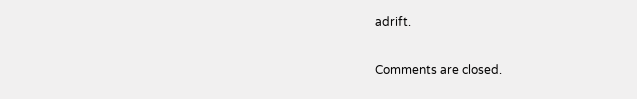adrift.

Comments are closed.